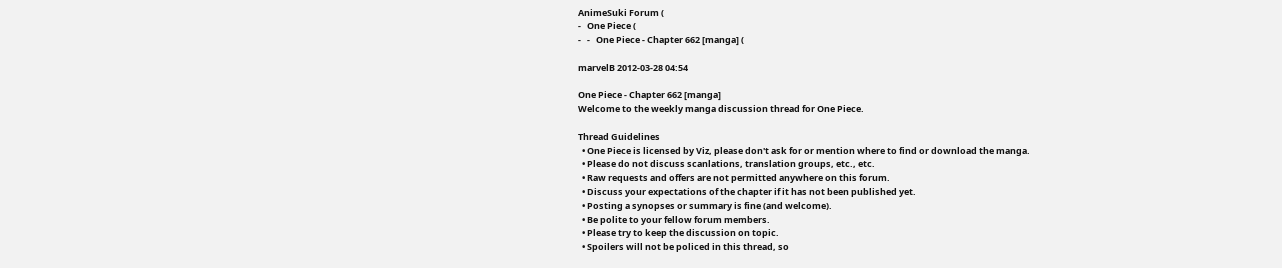AnimeSuki Forum (
-   One Piece (
-   -   One Piece - Chapter 662 [manga] (

marvelB 2012-03-28 04:54

One Piece - Chapter 662 [manga]
Welcome to the weekly manga discussion thread for One Piece.

Thread Guidelines
  • One Piece is licensed by Viz, please don't ask for or mention where to find or download the manga.
  • Please do not discuss scanlations, translation groups, etc., etc.
  • Raw requests and offers are not permitted anywhere on this forum.
  • Discuss your expectations of the chapter if it has not been published yet.
  • Posting a synopses or summary is fine (and welcome).
  • Be polite to your fellow forum members.
  • Please try to keep the discussion on topic.
  • Spoilers will not be policed in this thread, so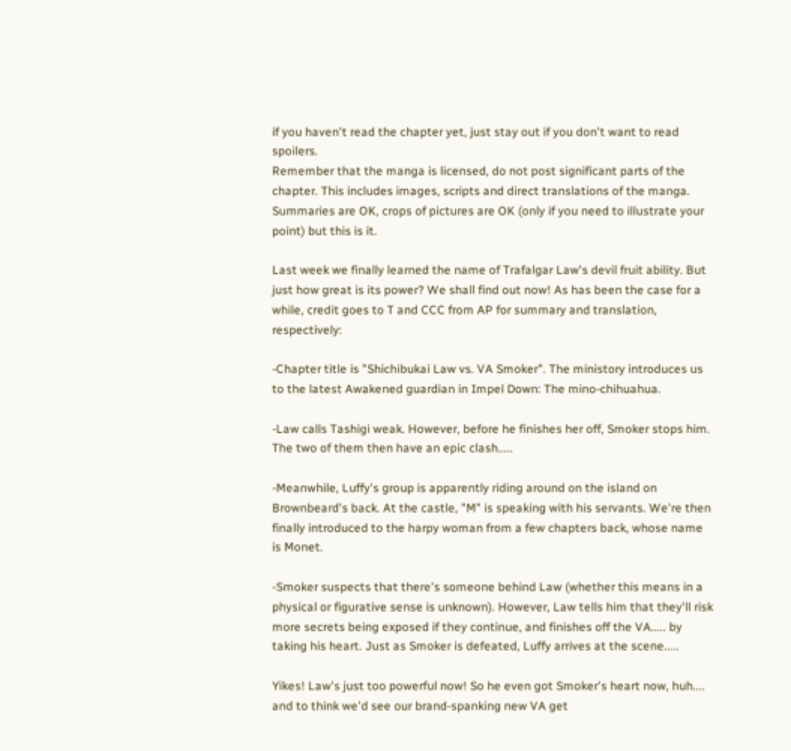if you haven't read the chapter yet, just stay out if you don't want to read spoilers.
Remember that the manga is licensed, do not post significant parts of the chapter. This includes images, scripts and direct translations of the manga. Summaries are OK, crops of pictures are OK (only if you need to illustrate your point) but this is it.

Last week we finally learned the name of Trafalgar Law's devil fruit ability. But just how great is its power? We shall find out now! As has been the case for a while, credit goes to T and CCC from AP for summary and translation, respectively:

-Chapter title is "Shichibukai Law vs. VA Smoker". The ministory introduces us to the latest Awakened guardian in Impel Down: The mino-chihuahua.

-Law calls Tashigi weak. However, before he finishes her off, Smoker stops him. The two of them then have an epic clash.....

-Meanwhile, Luffy's group is apparently riding around on the island on Brownbeard's back. At the castle, "M" is speaking with his servants. We're then finally introduced to the harpy woman from a few chapters back, whose name is Monet.

-Smoker suspects that there's someone behind Law (whether this means in a physical or figurative sense is unknown). However, Law tells him that they'll risk more secrets being exposed if they continue, and finishes off the VA..... by taking his heart. Just as Smoker is defeated, Luffy arrives at the scene.....

Yikes! Law's just too powerful now! So he even got Smoker's heart now, huh.... and to think we'd see our brand-spanking new VA get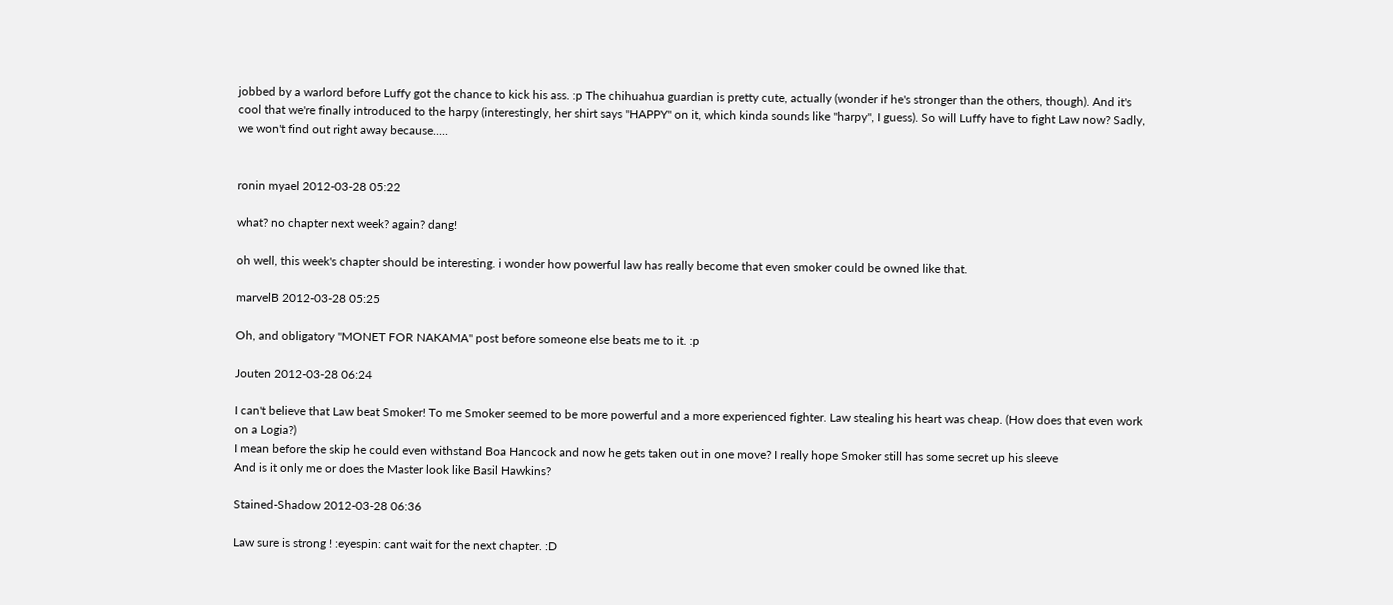jobbed by a warlord before Luffy got the chance to kick his ass. :p The chihuahua guardian is pretty cute, actually (wonder if he's stronger than the others, though). And it's cool that we're finally introduced to the harpy (interestingly, her shirt says "HAPPY" on it, which kinda sounds like "harpy", I guess). So will Luffy have to fight Law now? Sadly, we won't find out right away because.....


ronin myael 2012-03-28 05:22

what? no chapter next week? again? dang!

oh well, this week's chapter should be interesting. i wonder how powerful law has really become that even smoker could be owned like that.

marvelB 2012-03-28 05:25

Oh, and obligatory "MONET FOR NAKAMA" post before someone else beats me to it. :p

Jouten 2012-03-28 06:24

I can't believe that Law beat Smoker! To me Smoker seemed to be more powerful and a more experienced fighter. Law stealing his heart was cheap. (How does that even work on a Logia?)
I mean before the skip he could even withstand Boa Hancock and now he gets taken out in one move? I really hope Smoker still has some secret up his sleeve
And is it only me or does the Master look like Basil Hawkins?

Stained-Shadow 2012-03-28 06:36

Law sure is strong ! :eyespin: cant wait for the next chapter. :D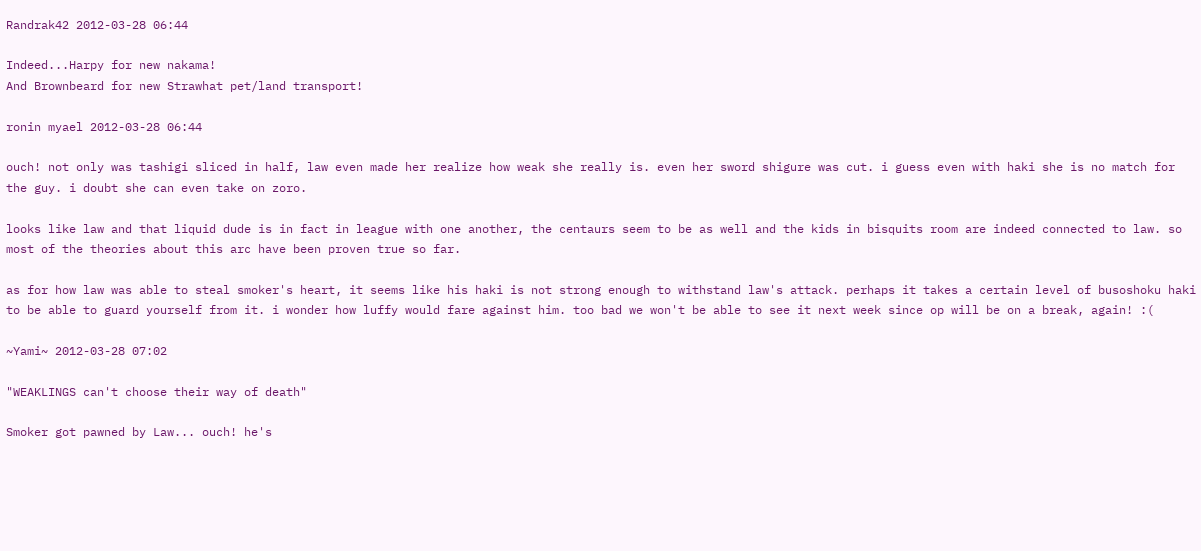Randrak42 2012-03-28 06:44

Indeed...Harpy for new nakama!
And Brownbeard for new Strawhat pet/land transport!

ronin myael 2012-03-28 06:44

ouch! not only was tashigi sliced in half, law even made her realize how weak she really is. even her sword shigure was cut. i guess even with haki she is no match for the guy. i doubt she can even take on zoro.

looks like law and that liquid dude is in fact in league with one another, the centaurs seem to be as well and the kids in bisquits room are indeed connected to law. so most of the theories about this arc have been proven true so far.

as for how law was able to steal smoker's heart, it seems like his haki is not strong enough to withstand law's attack. perhaps it takes a certain level of busoshoku haki to be able to guard yourself from it. i wonder how luffy would fare against him. too bad we won't be able to see it next week since op will be on a break, again! :(

~Yami~ 2012-03-28 07:02

"WEAKLINGS can't choose their way of death"

Smoker got pawned by Law... ouch! he's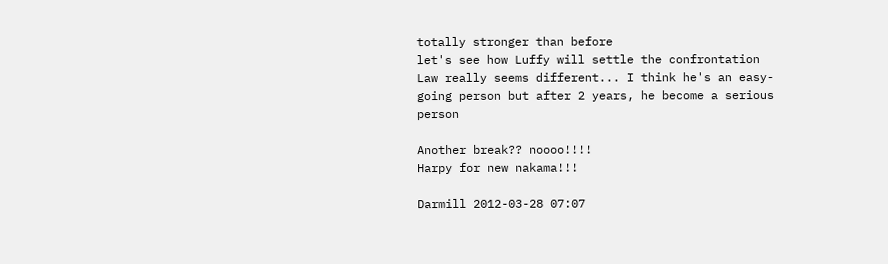totally stronger than before
let's see how Luffy will settle the confrontation
Law really seems different... I think he's an easy-going person but after 2 years, he become a serious person

Another break?? noooo!!!!
Harpy for new nakama!!!

Darmill 2012-03-28 07:07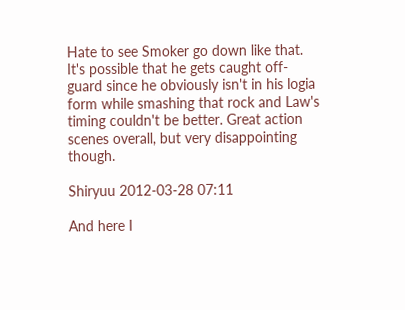Hate to see Smoker go down like that. It's possible that he gets caught off-guard since he obviously isn't in his logia form while smashing that rock and Law's timing couldn't be better. Great action scenes overall, but very disappointing though.

Shiryuu 2012-03-28 07:11

And here I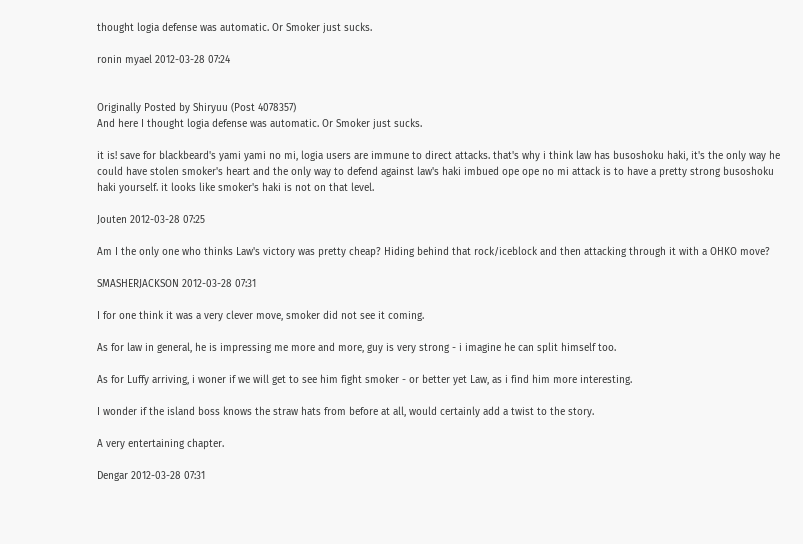thought logia defense was automatic. Or Smoker just sucks.

ronin myael 2012-03-28 07:24


Originally Posted by Shiryuu (Post 4078357)
And here I thought logia defense was automatic. Or Smoker just sucks.

it is! save for blackbeard's yami yami no mi, logia users are immune to direct attacks. that's why i think law has busoshoku haki, it's the only way he could have stolen smoker's heart and the only way to defend against law's haki imbued ope ope no mi attack is to have a pretty strong busoshoku haki yourself. it looks like smoker's haki is not on that level.

Jouten 2012-03-28 07:25

Am I the only one who thinks Law's victory was pretty cheap? Hiding behind that rock/iceblock and then attacking through it with a OHKO move?

SMASHERJACKSON 2012-03-28 07:31

I for one think it was a very clever move, smoker did not see it coming.

As for law in general, he is impressing me more and more, guy is very strong - i imagine he can split himself too.

As for Luffy arriving, i woner if we will get to see him fight smoker - or better yet Law, as i find him more interesting.

I wonder if the island boss knows the straw hats from before at all, would certainly add a twist to the story.

A very entertaining chapter.

Dengar 2012-03-28 07:31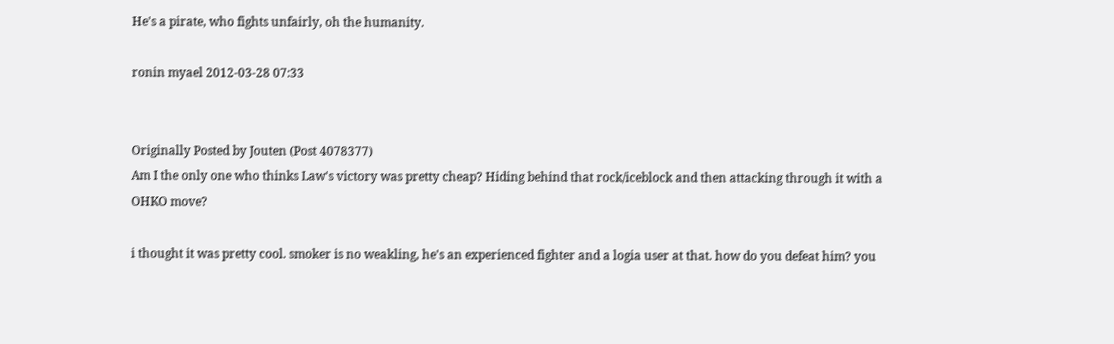He's a pirate, who fights unfairly, oh the humanity.

ronin myael 2012-03-28 07:33


Originally Posted by Jouten (Post 4078377)
Am I the only one who thinks Law's victory was pretty cheap? Hiding behind that rock/iceblock and then attacking through it with a OHKO move?

i thought it was pretty cool. smoker is no weakling, he's an experienced fighter and a logia user at that. how do you defeat him? you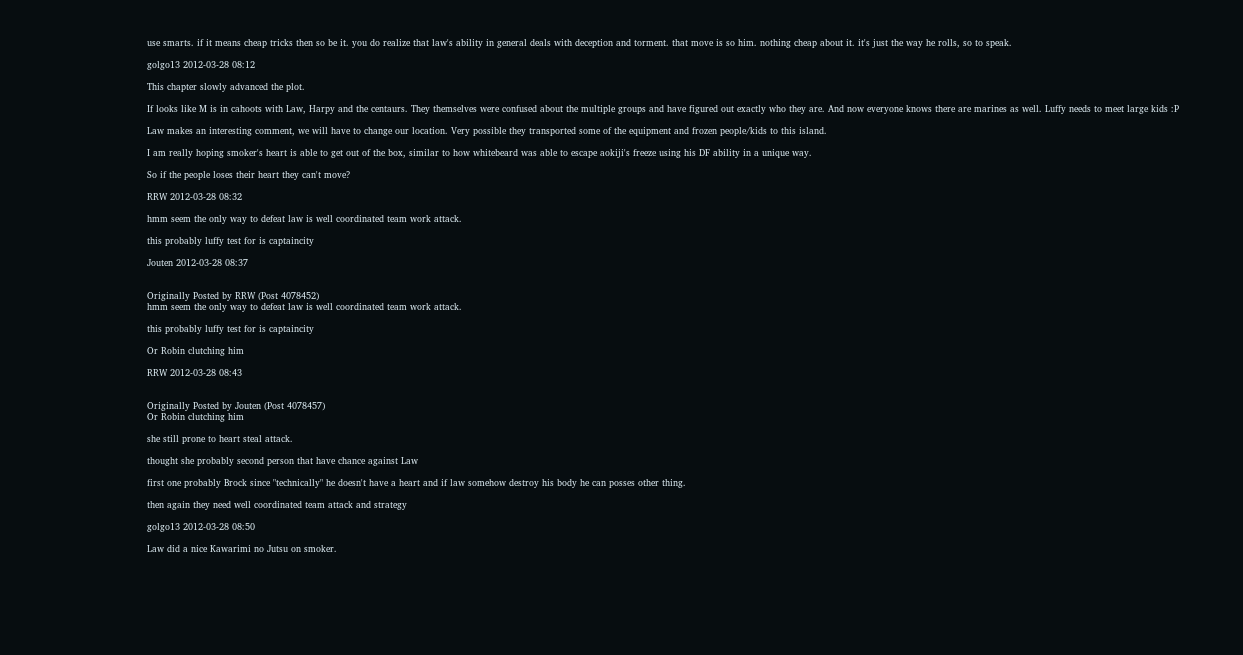use smarts. if it means cheap tricks then so be it. you do realize that law's ability in general deals with deception and torment. that move is so him. nothing cheap about it. it's just the way he rolls, so to speak.

golgo13 2012-03-28 08:12

This chapter slowly advanced the plot.

If looks like M is in cahoots with Law, Harpy and the centaurs. They themselves were confused about the multiple groups and have figured out exactly who they are. And now everyone knows there are marines as well. Luffy needs to meet large kids :P

Law makes an interesting comment, we will have to change our location. Very possible they transported some of the equipment and frozen people/kids to this island.

I am really hoping smoker's heart is able to get out of the box, similar to how whitebeard was able to escape aokiji's freeze using his DF ability in a unique way.

So if the people loses their heart they can't move?

RRW 2012-03-28 08:32

hmm seem the only way to defeat law is well coordinated team work attack.

this probably luffy test for is captaincity

Jouten 2012-03-28 08:37


Originally Posted by RRW (Post 4078452)
hmm seem the only way to defeat law is well coordinated team work attack.

this probably luffy test for is captaincity

Or Robin clutching him

RRW 2012-03-28 08:43


Originally Posted by Jouten (Post 4078457)
Or Robin clutching him

she still prone to heart steal attack.

thought she probably second person that have chance against Law

first one probably Brock since "technically" he doesn't have a heart and if law somehow destroy his body he can posses other thing.

then again they need well coordinated team attack and strategy

golgo13 2012-03-28 08:50

Law did a nice Kawarimi no Jutsu on smoker.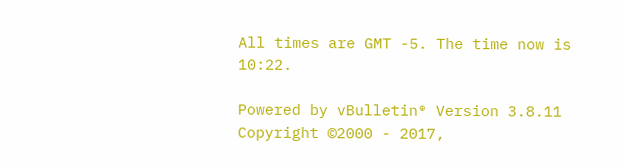All times are GMT -5. The time now is 10:22.

Powered by vBulletin® Version 3.8.11
Copyright ©2000 - 2017,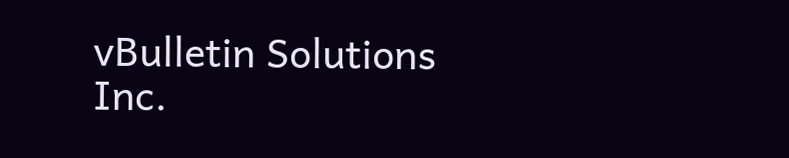vBulletin Solutions Inc.